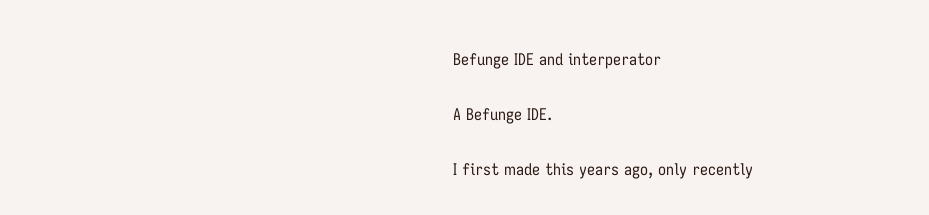Befunge IDE and interperator

A Befunge IDE.

I first made this years ago, only recently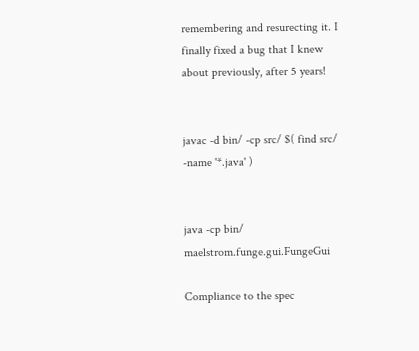remembering and resurecting it. I finally fixed a bug that I knew about previously, after 5 years!


javac -d bin/ -cp src/ $( find src/ -name '*.java' )


java -cp bin/ maelstrom.funge.gui.FungeGui

Compliance to the spec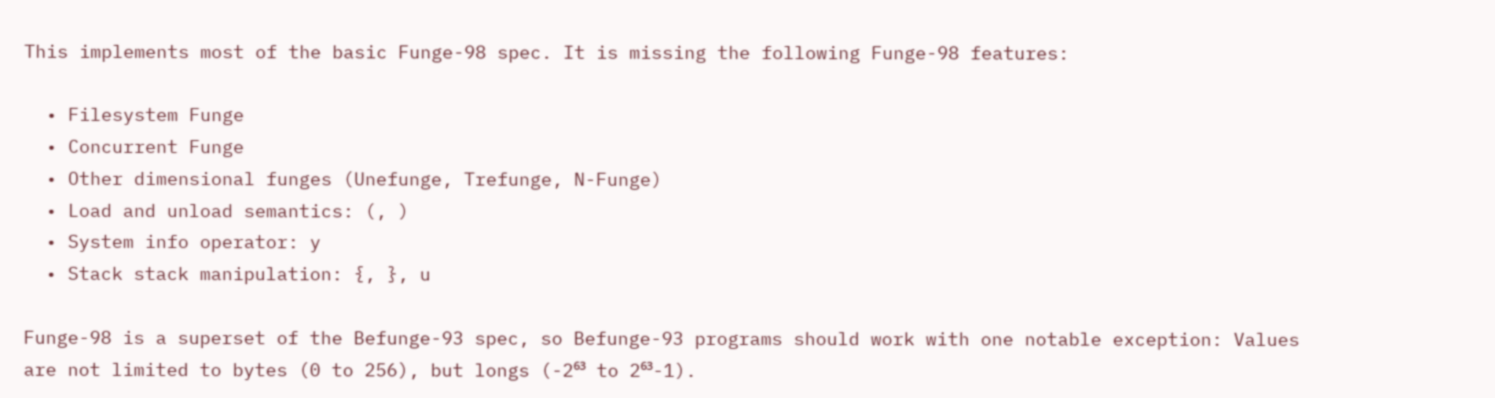This implements most of the basic Funge-98 spec. It is missing the following Funge-98 features:

  • Filesystem Funge
  • Concurrent Funge
  • Other dimensional funges (Unefunge, Trefunge, N-Funge)
  • Load and unload semantics: (, )
  • System info operator: y
  • Stack stack manipulation: {, }, u

Funge-98 is a superset of the Befunge-93 spec, so Befunge-93 programs should work with one notable exception: Values are not limited to bytes (0 to 256), but longs (-2⁶³ to 2⁶³-1).